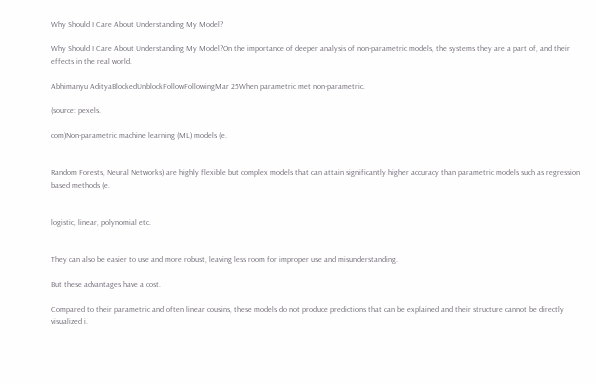Why Should I Care About Understanding My Model?

Why Should I Care About Understanding My Model?On the importance of deeper analysis of non-parametric models, the systems they are a part of, and their effects in the real world.

Abhimanyu AdityaBlockedUnblockFollowFollowingMar 25When parametric met non-parametric.

(source: pexels.

com)Non-parametric machine learning (ML) models (e.


Random Forests, Neural Networks) are highly flexible but complex models that can attain significantly higher accuracy than parametric models such as regression based methods (e.


logistic, linear, polynomial etc.


They can also be easier to use and more robust, leaving less room for improper use and misunderstanding.

But these advantages have a cost.

Compared to their parametric and often linear cousins, these models do not produce predictions that can be explained and their structure cannot be directly visualized i.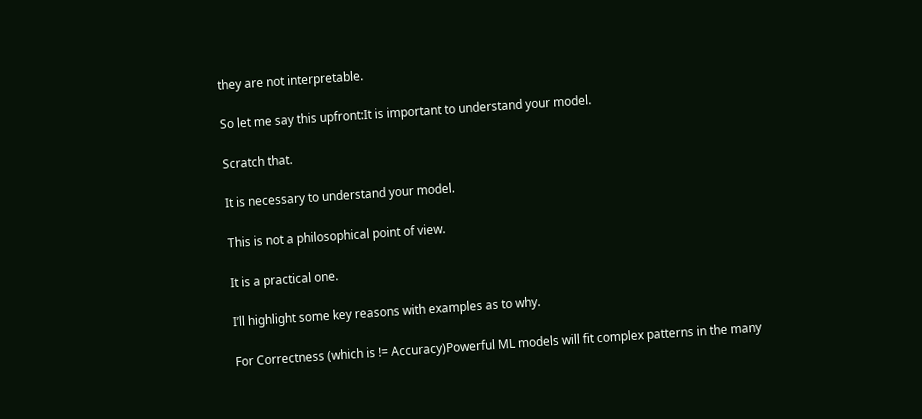they are not interpretable.

So let me say this upfront:It is important to understand your model.

Scratch that.

It is necessary to understand your model.

This is not a philosophical point of view.

It is a practical one.

I’ll highlight some key reasons with examples as to why.

For Correctness (which is != Accuracy)Powerful ML models will fit complex patterns in the many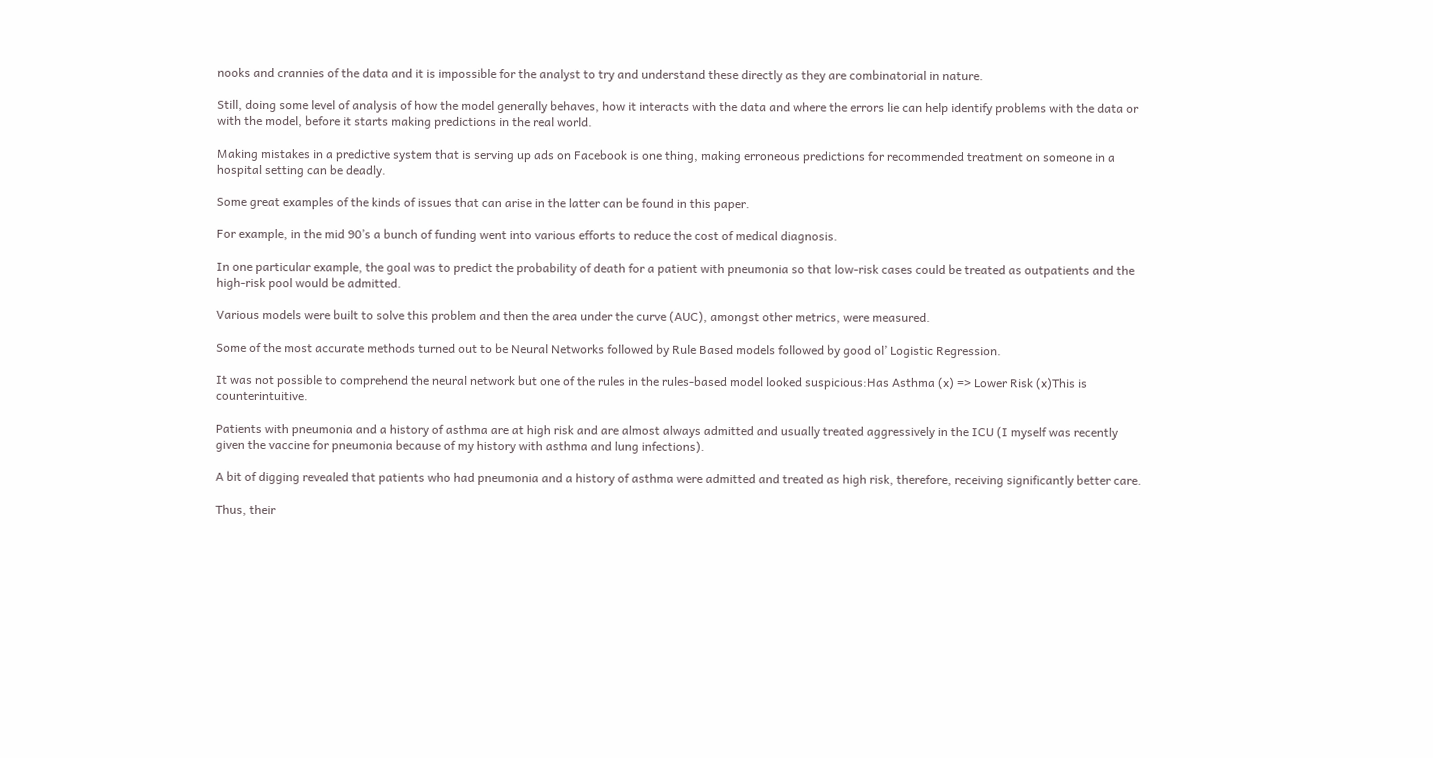nooks and crannies of the data and it is impossible for the analyst to try and understand these directly as they are combinatorial in nature.

Still, doing some level of analysis of how the model generally behaves, how it interacts with the data and where the errors lie can help identify problems with the data or with the model, before it starts making predictions in the real world.

Making mistakes in a predictive system that is serving up ads on Facebook is one thing, making erroneous predictions for recommended treatment on someone in a hospital setting can be deadly.

Some great examples of the kinds of issues that can arise in the latter can be found in this paper.

For example, in the mid 90’s a bunch of funding went into various efforts to reduce the cost of medical diagnosis.

In one particular example, the goal was to predict the probability of death for a patient with pneumonia so that low-risk cases could be treated as outpatients and the high-risk pool would be admitted.

Various models were built to solve this problem and then the area under the curve (AUC), amongst other metrics, were measured.

Some of the most accurate methods turned out to be Neural Networks followed by Rule Based models followed by good ol’ Logistic Regression.

It was not possible to comprehend the neural network but one of the rules in the rules-based model looked suspicious:Has Asthma (x) => Lower Risk (x)This is counterintuitive.

Patients with pneumonia and a history of asthma are at high risk and are almost always admitted and usually treated aggressively in the ICU (I myself was recently given the vaccine for pneumonia because of my history with asthma and lung infections).

A bit of digging revealed that patients who had pneumonia and a history of asthma were admitted and treated as high risk, therefore, receiving significantly better care.

Thus, their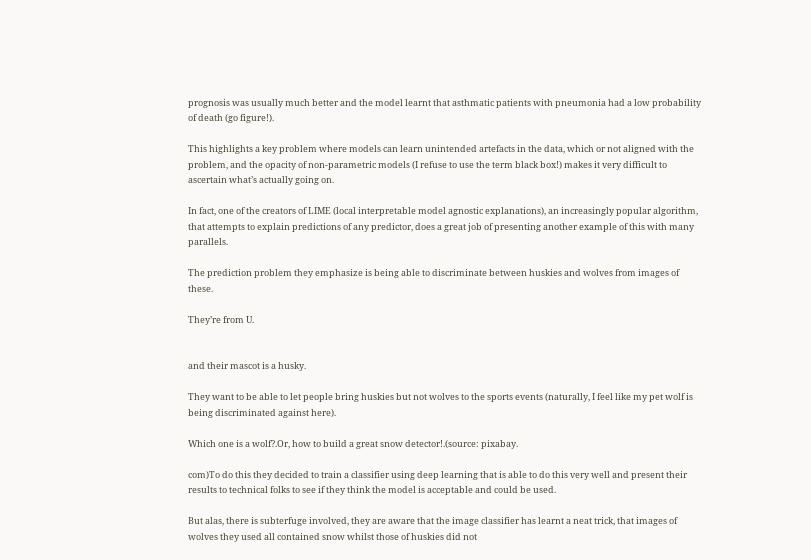prognosis was usually much better and the model learnt that asthmatic patients with pneumonia had a low probability of death (go figure!).

This highlights a key problem where models can learn unintended artefacts in the data, which or not aligned with the problem, and the opacity of non-parametric models (I refuse to use the term black box!) makes it very difficult to ascertain what’s actually going on.

In fact, one of the creators of LIME (local interpretable model agnostic explanations), an increasingly popular algorithm, that attempts to explain predictions of any predictor, does a great job of presenting another example of this with many parallels.

The prediction problem they emphasize is being able to discriminate between huskies and wolves from images of these.

They’re from U.


and their mascot is a husky.

They want to be able to let people bring huskies but not wolves to the sports events (naturally, I feel like my pet wolf is being discriminated against here).

Which one is a wolf?.Or, how to build a great snow detector!.(source: pixabay.

com)To do this they decided to train a classifier using deep learning that is able to do this very well and present their results to technical folks to see if they think the model is acceptable and could be used.

But alas, there is subterfuge involved, they are aware that the image classifier has learnt a neat trick, that images of wolves they used all contained snow whilst those of huskies did not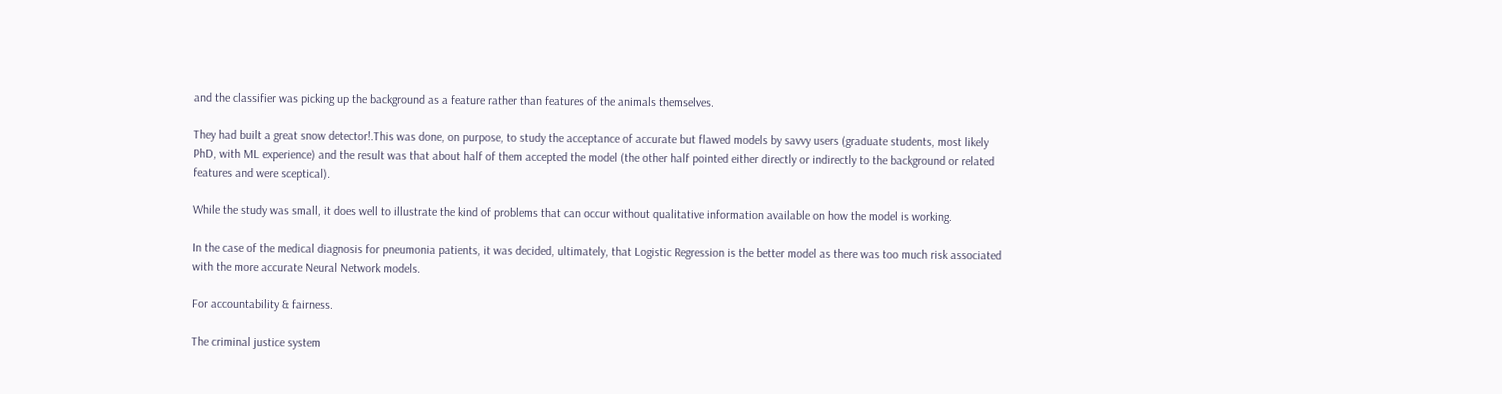and the classifier was picking up the background as a feature rather than features of the animals themselves.

They had built a great snow detector!.This was done, on purpose, to study the acceptance of accurate but flawed models by savvy users (graduate students, most likely PhD, with ML experience) and the result was that about half of them accepted the model (the other half pointed either directly or indirectly to the background or related features and were sceptical).

While the study was small, it does well to illustrate the kind of problems that can occur without qualitative information available on how the model is working.

In the case of the medical diagnosis for pneumonia patients, it was decided, ultimately, that Logistic Regression is the better model as there was too much risk associated with the more accurate Neural Network models.

For accountability & fairness.

The criminal justice system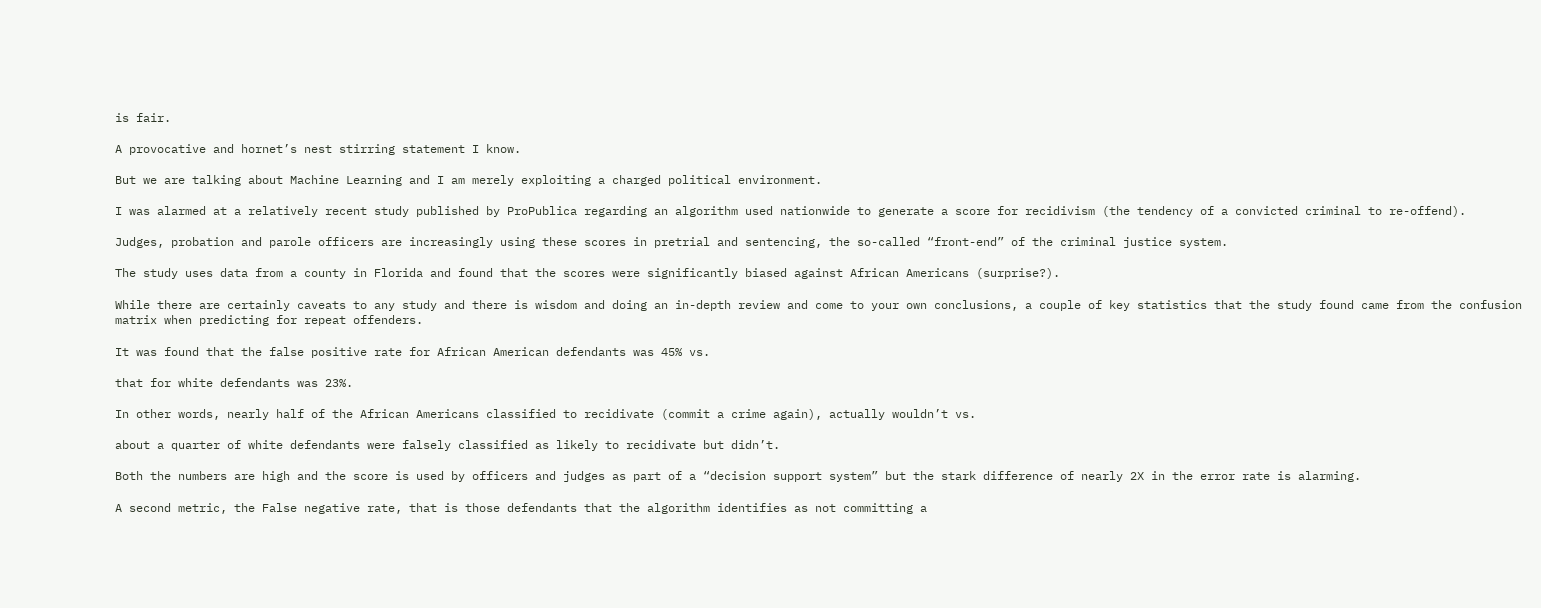is fair.

A provocative and hornet’s nest stirring statement I know.

But we are talking about Machine Learning and I am merely exploiting a charged political environment.

I was alarmed at a relatively recent study published by ProPublica regarding an algorithm used nationwide to generate a score for recidivism (the tendency of a convicted criminal to re-offend).

Judges, probation and parole officers are increasingly using these scores in pretrial and sentencing, the so-called “front-end” of the criminal justice system.

The study uses data from a county in Florida and found that the scores were significantly biased against African Americans (surprise?).

While there are certainly caveats to any study and there is wisdom and doing an in-depth review and come to your own conclusions, a couple of key statistics that the study found came from the confusion matrix when predicting for repeat offenders.

It was found that the false positive rate for African American defendants was 45% vs.

that for white defendants was 23%.

In other words, nearly half of the African Americans classified to recidivate (commit a crime again), actually wouldn’t vs.

about a quarter of white defendants were falsely classified as likely to recidivate but didn’t.

Both the numbers are high and the score is used by officers and judges as part of a “decision support system” but the stark difference of nearly 2X in the error rate is alarming.

A second metric, the False negative rate, that is those defendants that the algorithm identifies as not committing a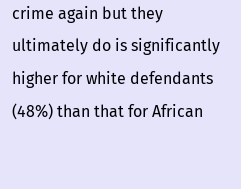crime again but they ultimately do is significantly higher for white defendants (48%) than that for African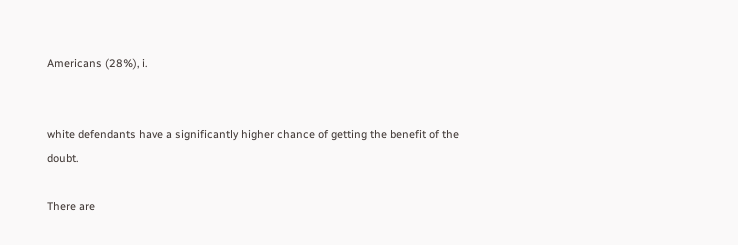Americans (28%), i.


white defendants have a significantly higher chance of getting the benefit of the doubt.

There are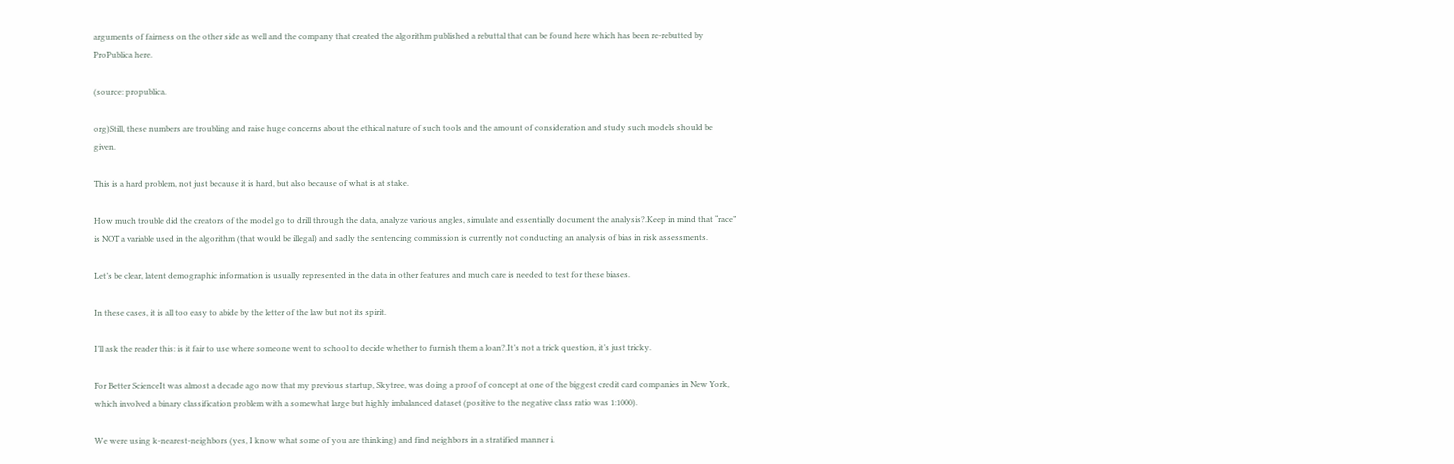arguments of fairness on the other side as well and the company that created the algorithm published a rebuttal that can be found here which has been re-rebutted by ProPublica here.

(source: propublica.

org)Still, these numbers are troubling and raise huge concerns about the ethical nature of such tools and the amount of consideration and study such models should be given.

This is a hard problem, not just because it is hard, but also because of what is at stake.

How much trouble did the creators of the model go to drill through the data, analyze various angles, simulate and essentially document the analysis?.Keep in mind that “race” is NOT a variable used in the algorithm (that would be illegal) and sadly the sentencing commission is currently not conducting an analysis of bias in risk assessments.

Let’s be clear, latent demographic information is usually represented in the data in other features and much care is needed to test for these biases.

In these cases, it is all too easy to abide by the letter of the law but not its spirit.

I’ll ask the reader this: is it fair to use where someone went to school to decide whether to furnish them a loan?.It’s not a trick question, it’s just tricky.

For Better ScienceIt was almost a decade ago now that my previous startup, Skytree, was doing a proof of concept at one of the biggest credit card companies in New York, which involved a binary classification problem with a somewhat large but highly imbalanced dataset (positive to the negative class ratio was 1:1000).

We were using k-nearest-neighbors (yes, I know what some of you are thinking) and find neighbors in a stratified manner i.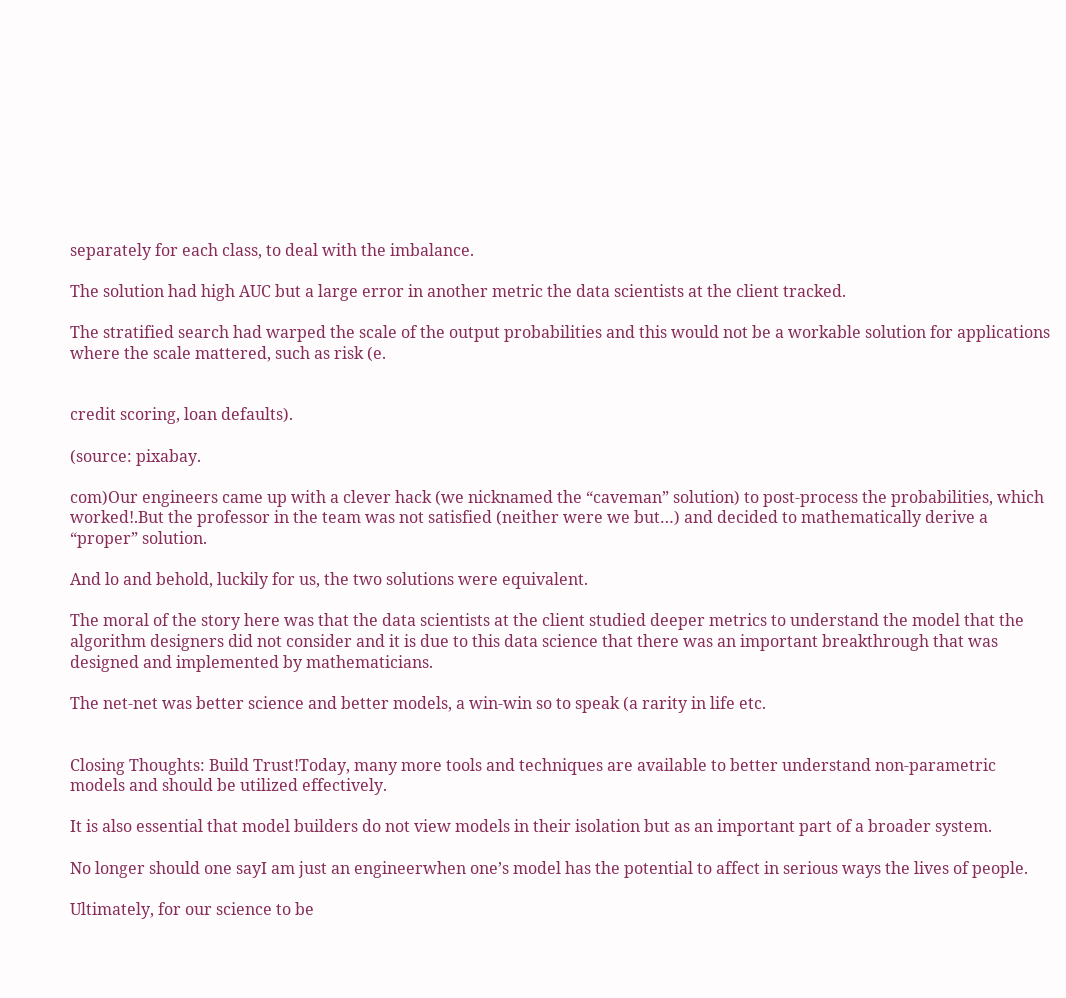separately for each class, to deal with the imbalance.

The solution had high AUC but a large error in another metric the data scientists at the client tracked.

The stratified search had warped the scale of the output probabilities and this would not be a workable solution for applications where the scale mattered, such as risk (e.


credit scoring, loan defaults).

(source: pixabay.

com)Our engineers came up with a clever hack (we nicknamed the “caveman” solution) to post-process the probabilities, which worked!.But the professor in the team was not satisfied (neither were we but…) and decided to mathematically derive a “proper” solution.

And lo and behold, luckily for us, the two solutions were equivalent.

The moral of the story here was that the data scientists at the client studied deeper metrics to understand the model that the algorithm designers did not consider and it is due to this data science that there was an important breakthrough that was designed and implemented by mathematicians.

The net-net was better science and better models, a win-win so to speak (a rarity in life etc.


Closing Thoughts: Build Trust!Today, many more tools and techniques are available to better understand non-parametric models and should be utilized effectively.

It is also essential that model builders do not view models in their isolation but as an important part of a broader system.

No longer should one sayI am just an engineerwhen one’s model has the potential to affect in serious ways the lives of people.

Ultimately, for our science to be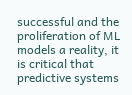successful and the proliferation of ML models a reality, it is critical that predictive systems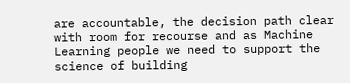are accountable, the decision path clear with room for recourse and as Machine Learning people we need to support the science of building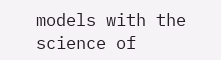models with the science of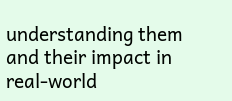understanding them and their impact in real-world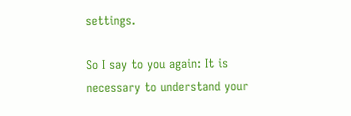settings.

So I say to you again: It is necessary to understand your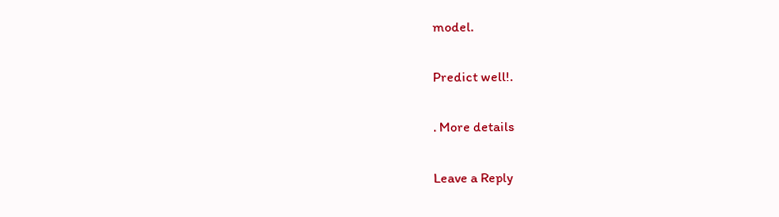model.

Predict well!.

. More details

Leave a Reply